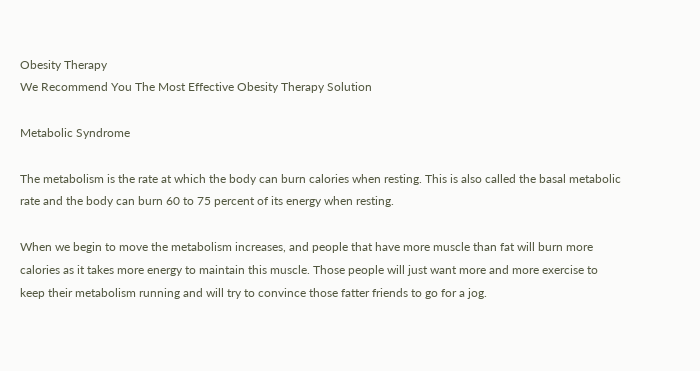Obesity Therapy
We Recommend You The Most Effective Obesity Therapy Solution

Metabolic Syndrome

The metabolism is the rate at which the body can burn calories when resting. This is also called the basal metabolic rate and the body can burn 60 to 75 percent of its energy when resting.

When we begin to move the metabolism increases, and people that have more muscle than fat will burn more calories as it takes more energy to maintain this muscle. Those people will just want more and more exercise to keep their metabolism running and will try to convince those fatter friends to go for a jog.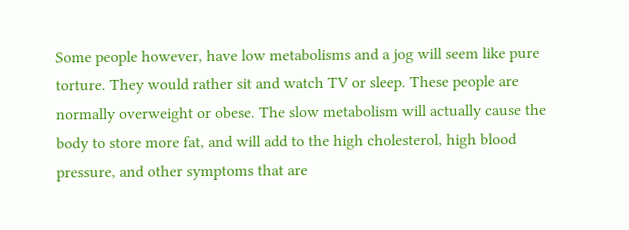Some people however, have low metabolisms and a jog will seem like pure torture. They would rather sit and watch TV or sleep. These people are normally overweight or obese. The slow metabolism will actually cause the body to store more fat, and will add to the high cholesterol, high blood pressure, and other symptoms that are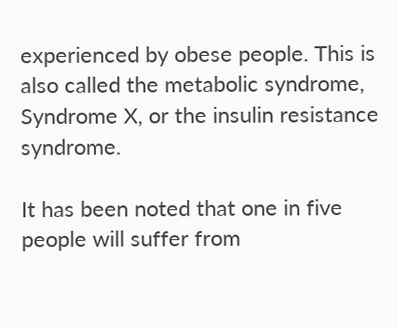experienced by obese people. This is also called the metabolic syndrome, Syndrome X, or the insulin resistance syndrome.

It has been noted that one in five people will suffer from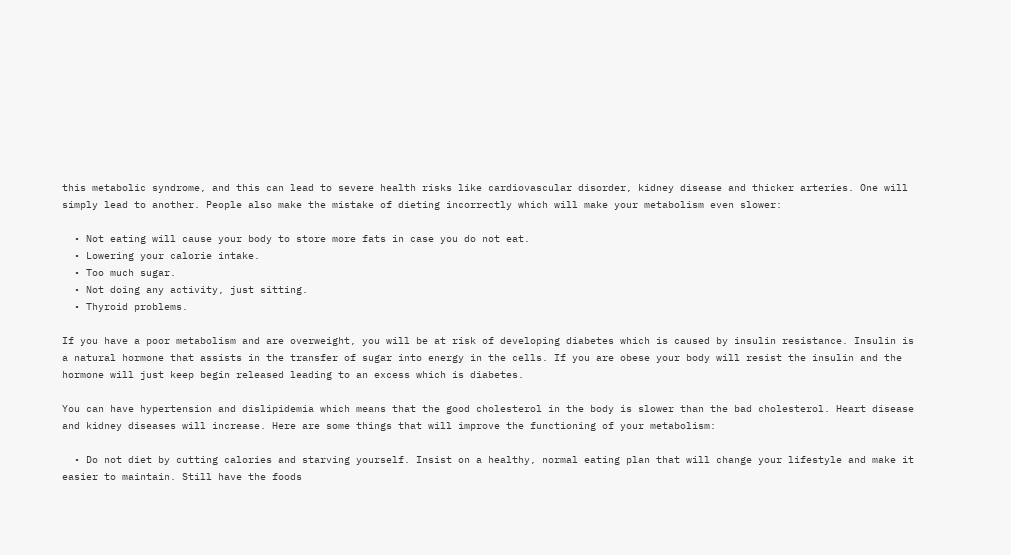this metabolic syndrome, and this can lead to severe health risks like cardiovascular disorder, kidney disease and thicker arteries. One will simply lead to another. People also make the mistake of dieting incorrectly which will make your metabolism even slower:

  • Not eating will cause your body to store more fats in case you do not eat.
  • Lowering your calorie intake.
  • Too much sugar.
  • Not doing any activity, just sitting.
  • Thyroid problems.

If you have a poor metabolism and are overweight, you will be at risk of developing diabetes which is caused by insulin resistance. Insulin is a natural hormone that assists in the transfer of sugar into energy in the cells. If you are obese your body will resist the insulin and the hormone will just keep begin released leading to an excess which is diabetes.

You can have hypertension and dislipidemia which means that the good cholesterol in the body is slower than the bad cholesterol. Heart disease and kidney diseases will increase. Here are some things that will improve the functioning of your metabolism:

  • Do not diet by cutting calories and starving yourself. Insist on a healthy, normal eating plan that will change your lifestyle and make it easier to maintain. Still have the foods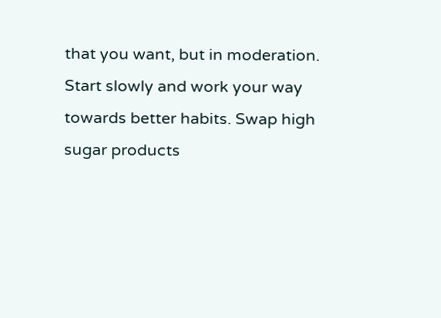that you want, but in moderation. Start slowly and work your way towards better habits. Swap high sugar products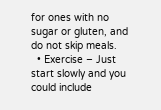for ones with no sugar or gluten, and do not skip meals.
  • Exercise – Just start slowly and you could include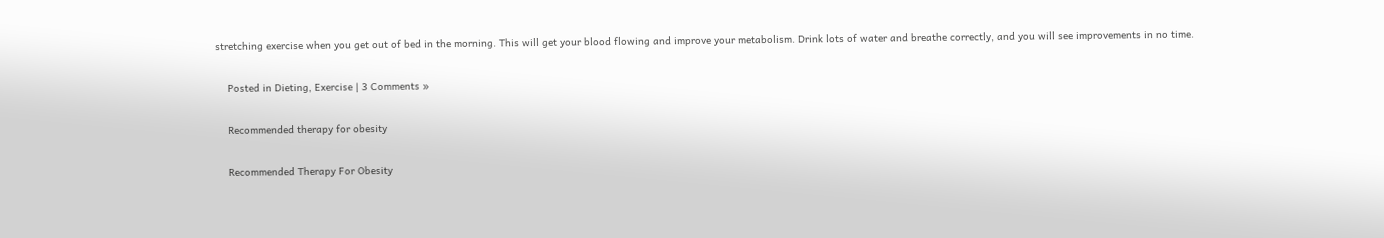stretching exercise when you get out of bed in the morning. This will get your blood flowing and improve your metabolism. Drink lots of water and breathe correctly, and you will see improvements in no time.

    Posted in Dieting, Exercise | 3 Comments »

    Recommended therapy for obesity

    Recommended Therapy For Obesity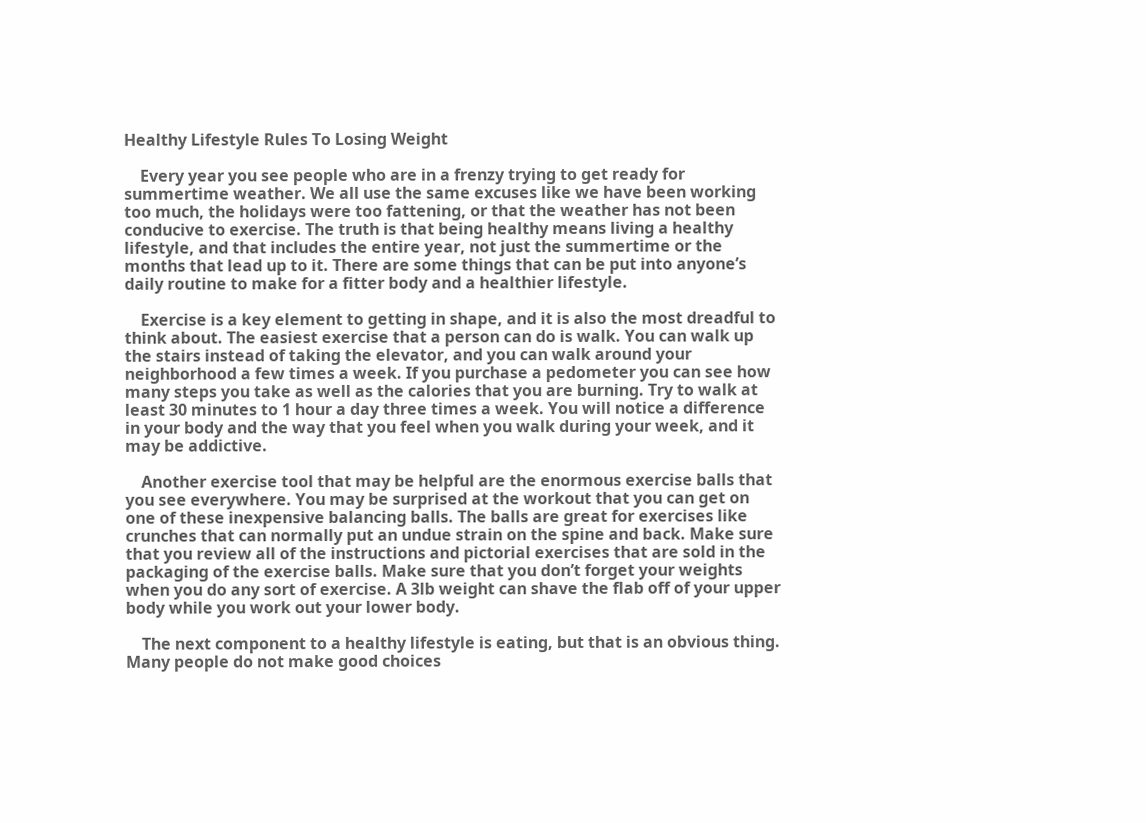Healthy Lifestyle Rules To Losing Weight

    Every year you see people who are in a frenzy trying to get ready for summertime weather. We all use the same excuses like we have been working too much, the holidays were too fattening, or that the weather has not been conducive to exercise. The truth is that being healthy means living a healthy lifestyle, and that includes the entire year, not just the summertime or the months that lead up to it. There are some things that can be put into anyone’s daily routine to make for a fitter body and a healthier lifestyle.

    Exercise is a key element to getting in shape, and it is also the most dreadful to think about. The easiest exercise that a person can do is walk. You can walk up the stairs instead of taking the elevator, and you can walk around your neighborhood a few times a week. If you purchase a pedometer you can see how  many steps you take as well as the calories that you are burning. Try to walk at least 30 minutes to 1 hour a day three times a week. You will notice a difference in your body and the way that you feel when you walk during your week, and it may be addictive.

    Another exercise tool that may be helpful are the enormous exercise balls that you see everywhere. You may be surprised at the workout that you can get on one of these inexpensive balancing balls. The balls are great for exercises like crunches that can normally put an undue strain on the spine and back. Make sure that you review all of the instructions and pictorial exercises that are sold in the packaging of the exercise balls. Make sure that you don’t forget your weights when you do any sort of exercise. A 3lb weight can shave the flab off of your upper body while you work out your lower body.

    The next component to a healthy lifestyle is eating, but that is an obvious thing. Many people do not make good choices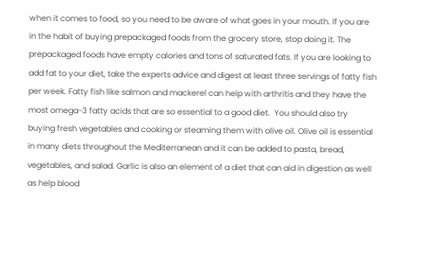when it comes to food, so you need to be aware of what goes in your mouth. If you are in the habit of buying prepackaged foods from the grocery store, stop doing it. The prepackaged foods have empty calories and tons of saturated fats. If you are looking to add fat to your diet, take the experts advice and digest at least three servings of fatty fish per week. Fatty fish like salmon and mackerel can help with arthritis and they have the most omega-3 fatty acids that are so essential to a good diet.  You should also try buying fresh vegetables and cooking or steaming them with olive oil. Olive oil is essential in many diets throughout the Mediterranean and it can be added to pasta, bread, vegetables, and salad. Garlic is also an element of a diet that can aid in digestion as well as help blood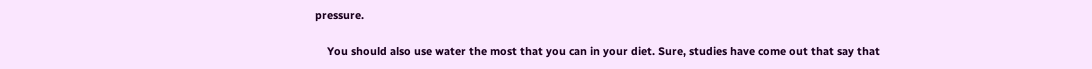pressure.

    You should also use water the most that you can in your diet. Sure, studies have come out that say that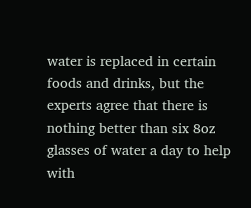water is replaced in certain foods and drinks, but the experts agree that there is nothing better than six 8oz glasses of water a day to help with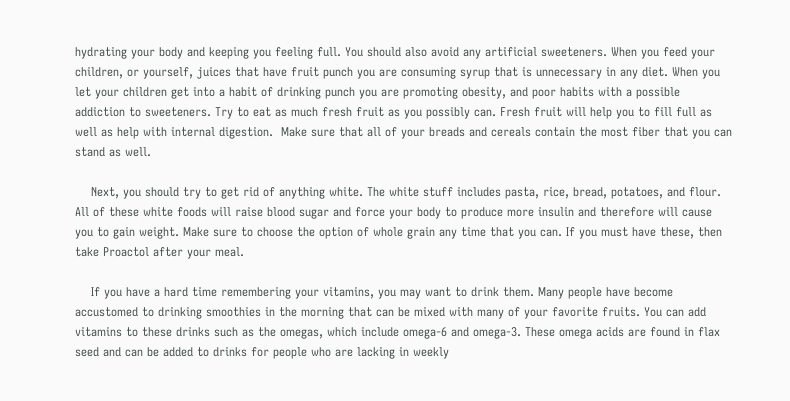hydrating your body and keeping you feeling full. You should also avoid any artificial sweeteners. When you feed your children, or yourself, juices that have fruit punch you are consuming syrup that is unnecessary in any diet. When you let your children get into a habit of drinking punch you are promoting obesity, and poor habits with a possible addiction to sweeteners. Try to eat as much fresh fruit as you possibly can. Fresh fruit will help you to fill full as well as help with internal digestion.  Make sure that all of your breads and cereals contain the most fiber that you can stand as well.

    Next, you should try to get rid of anything white. The white stuff includes pasta, rice, bread, potatoes, and flour. All of these white foods will raise blood sugar and force your body to produce more insulin and therefore will cause you to gain weight. Make sure to choose the option of whole grain any time that you can. If you must have these, then take Proactol after your meal.

    If you have a hard time remembering your vitamins, you may want to drink them. Many people have become accustomed to drinking smoothies in the morning that can be mixed with many of your favorite fruits. You can add vitamins to these drinks such as the omegas, which include omega-6 and omega-3. These omega acids are found in flax seed and can be added to drinks for people who are lacking in weekly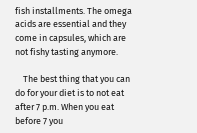fish installments. The omega acids are essential and they come in capsules, which are not fishy tasting anymore.

    The best thing that you can do for your diet is to not eat after 7 p.m. When you eat before 7 you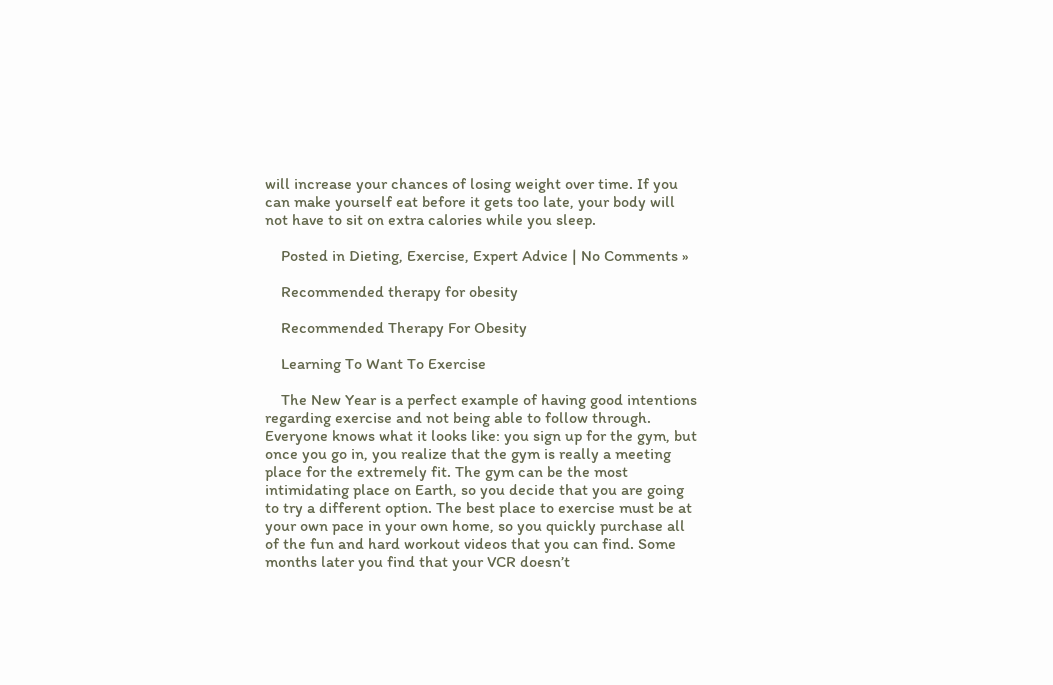will increase your chances of losing weight over time. If you can make yourself eat before it gets too late, your body will not have to sit on extra calories while you sleep.

    Posted in Dieting, Exercise, Expert Advice | No Comments »

    Recommended therapy for obesity

    Recommended Therapy For Obesity

    Learning To Want To Exercise

    The New Year is a perfect example of having good intentions regarding exercise and not being able to follow through. Everyone knows what it looks like: you sign up for the gym, but once you go in, you realize that the gym is really a meeting place for the extremely fit. The gym can be the most intimidating place on Earth, so you decide that you are going to try a different option. The best place to exercise must be at your own pace in your own home, so you quickly purchase all of the fun and hard workout videos that you can find. Some months later you find that your VCR doesn’t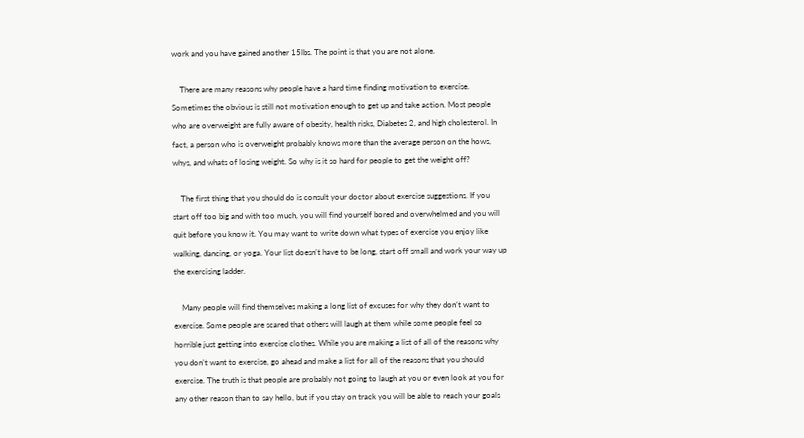work and you have gained another 15lbs. The point is that you are not alone.

    There are many reasons why people have a hard time finding motivation to exercise. Sometimes the obvious is still not motivation enough to get up and take action. Most people who are overweight are fully aware of obesity, health risks, Diabetes 2, and high cholesterol. In fact, a person who is overweight probably knows more than the average person on the hows, whys, and whats of losing weight. So why is it so hard for people to get the weight off?

    The first thing that you should do is consult your doctor about exercise suggestions. If you start off too big and with too much, you will find yourself bored and overwhelmed and you will quit before you know it. You may want to write down what types of exercise you enjoy like walking, dancing, or yoga. Your list doesn’t have to be long, start off small and work your way up the exercising ladder.

    Many people will find themselves making a long list of excuses for why they don’t want to exercise. Some people are scared that others will laugh at them while some people feel so horrible just getting into exercise clothes. While you are making a list of all of the reasons why you don’t want to exercise, go ahead and make a list for all of the reasons that you should exercise. The truth is that people are probably not going to laugh at you or even look at you for any other reason than to say hello, but if you stay on track you will be able to reach your goals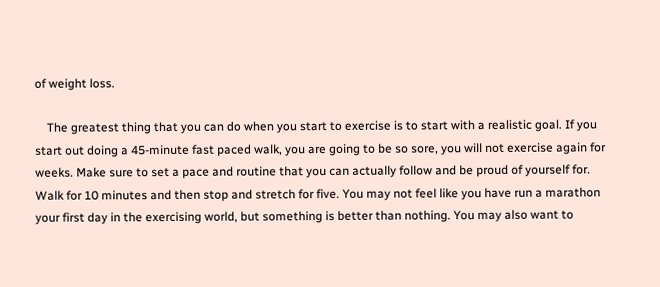of weight loss.

    The greatest thing that you can do when you start to exercise is to start with a realistic goal. If you start out doing a 45-minute fast paced walk, you are going to be so sore, you will not exercise again for weeks. Make sure to set a pace and routine that you can actually follow and be proud of yourself for. Walk for 10 minutes and then stop and stretch for five. You may not feel like you have run a marathon your first day in the exercising world, but something is better than nothing. You may also want to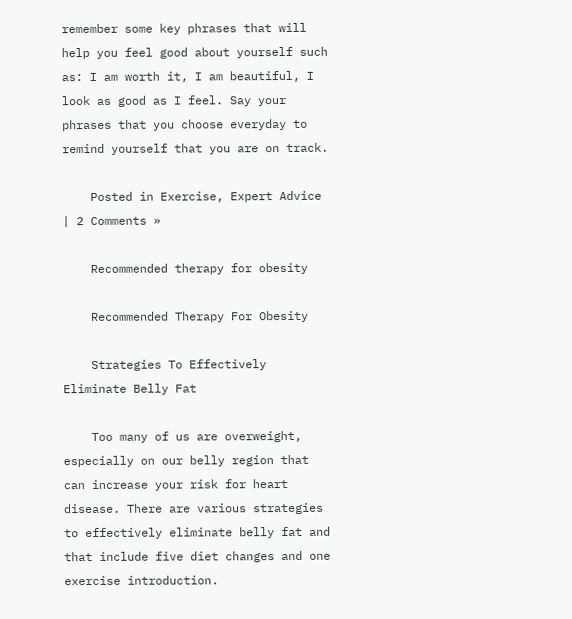remember some key phrases that will help you feel good about yourself such as: I am worth it, I am beautiful, I look as good as I feel. Say your phrases that you choose everyday to remind yourself that you are on track.

    Posted in Exercise, Expert Advice | 2 Comments »

    Recommended therapy for obesity

    Recommended Therapy For Obesity

    Strategies To Effectively Eliminate Belly Fat

    Too many of us are overweight, especially on our belly region that can increase your risk for heart disease. There are various strategies to effectively eliminate belly fat and that include five diet changes and one exercise introduction.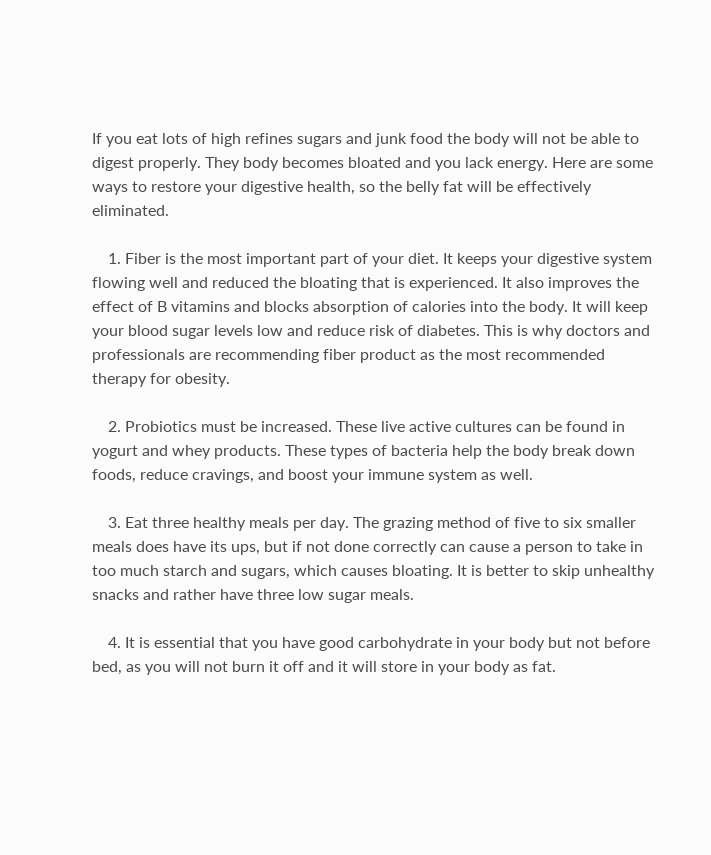If you eat lots of high refines sugars and junk food the body will not be able to digest properly. They body becomes bloated and you lack energy. Here are some ways to restore your digestive health, so the belly fat will be effectively eliminated.

    1. Fiber is the most important part of your diet. It keeps your digestive system flowing well and reduced the bloating that is experienced. It also improves the effect of B vitamins and blocks absorption of calories into the body. It will keep your blood sugar levels low and reduce risk of diabetes. This is why doctors and professionals are recommending fiber product as the most recommended therapy for obesity.

    2. Probiotics must be increased. These live active cultures can be found in yogurt and whey products. These types of bacteria help the body break down foods, reduce cravings, and boost your immune system as well.

    3. Eat three healthy meals per day. The grazing method of five to six smaller meals does have its ups, but if not done correctly can cause a person to take in too much starch and sugars, which causes bloating. It is better to skip unhealthy snacks and rather have three low sugar meals.

    4. It is essential that you have good carbohydrate in your body but not before bed, as you will not burn it off and it will store in your body as fat.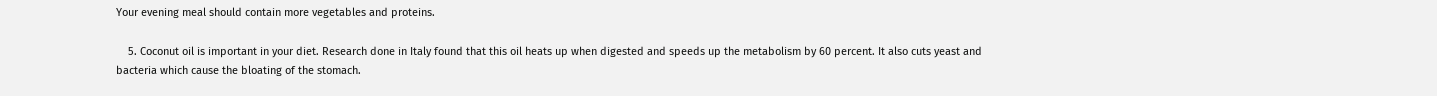Your evening meal should contain more vegetables and proteins.

    5. Coconut oil is important in your diet. Research done in Italy found that this oil heats up when digested and speeds up the metabolism by 60 percent. It also cuts yeast and bacteria which cause the bloating of the stomach.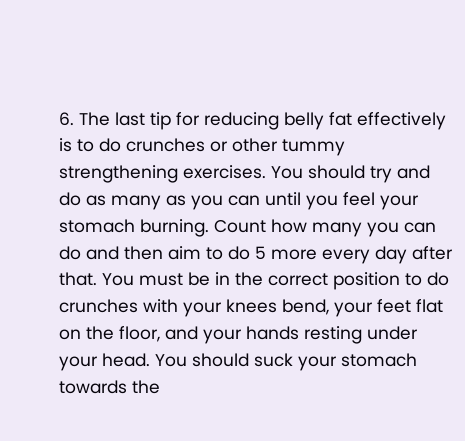6. The last tip for reducing belly fat effectively is to do crunches or other tummy strengthening exercises. You should try and do as many as you can until you feel your stomach burning. Count how many you can do and then aim to do 5 more every day after that. You must be in the correct position to do crunches with your knees bend, your feet flat on the floor, and your hands resting under your head. You should suck your stomach towards the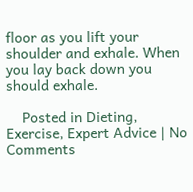floor as you lift your shoulder and exhale. When you lay back down you should exhale.

    Posted in Dieting, Exercise, Expert Advice | No Comments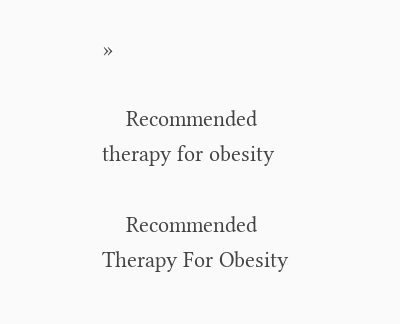»

    Recommended therapy for obesity

    Recommended Therapy For Obesity